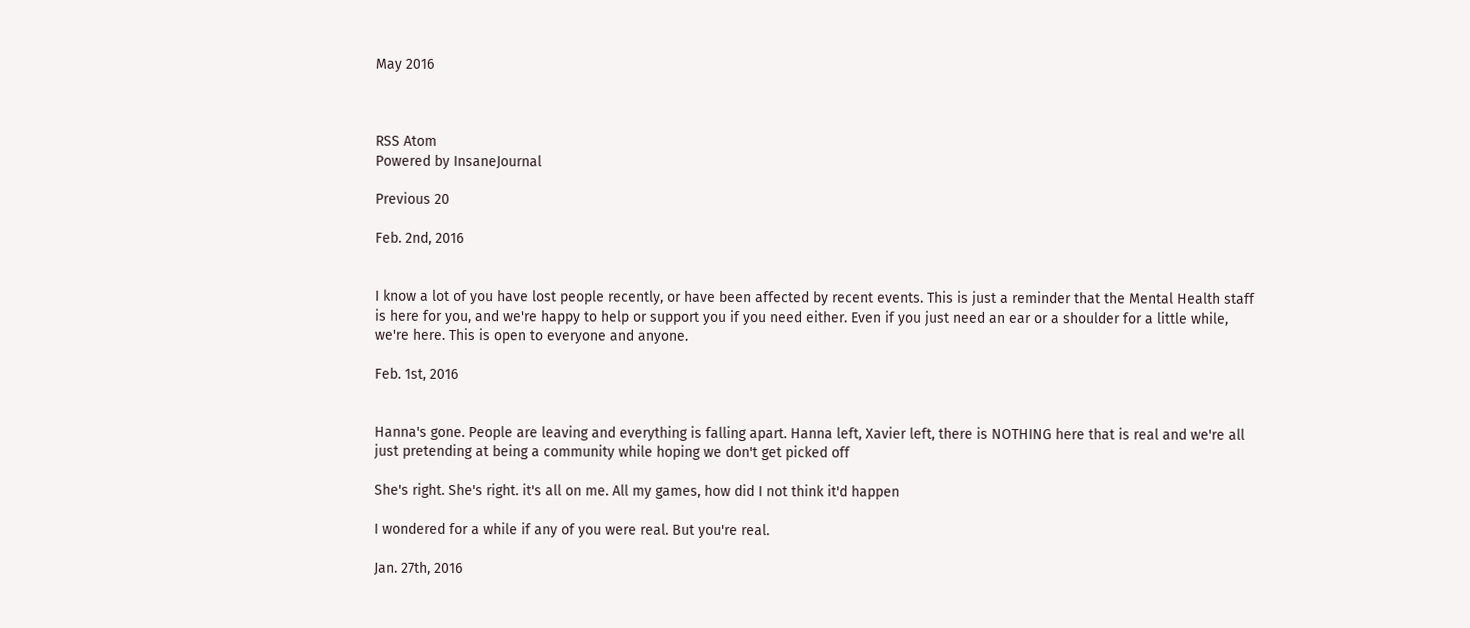May 2016



RSS Atom
Powered by InsaneJournal

Previous 20

Feb. 2nd, 2016


I know a lot of you have lost people recently, or have been affected by recent events. This is just a reminder that the Mental Health staff is here for you, and we're happy to help or support you if you need either. Even if you just need an ear or a shoulder for a little while, we're here. This is open to everyone and anyone.

Feb. 1st, 2016


Hanna's gone. People are leaving and everything is falling apart. Hanna left, Xavier left, there is NOTHING here that is real and we're all just pretending at being a community while hoping we don't get picked off

She's right. She's right. it's all on me. All my games, how did I not think it'd happen

I wondered for a while if any of you were real. But you're real.

Jan. 27th, 2016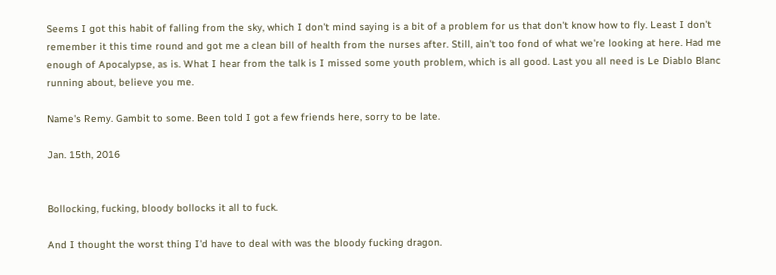Seems I got this habit of falling from the sky, which I don't mind saying is a bit of a problem for us that don't know how to fly. Least I don't remember it this time round and got me a clean bill of health from the nurses after. Still, ain't too fond of what we're looking at here. Had me enough of Apocalypse, as is. What I hear from the talk is I missed some youth problem, which is all good. Last you all need is Le Diablo Blanc running about, believe you me.

Name's Remy. Gambit to some. Been told I got a few friends here, sorry to be late.

Jan. 15th, 2016


Bollocking, fucking, bloody bollocks it all to fuck.

And I thought the worst thing I'd have to deal with was the bloody fucking dragon.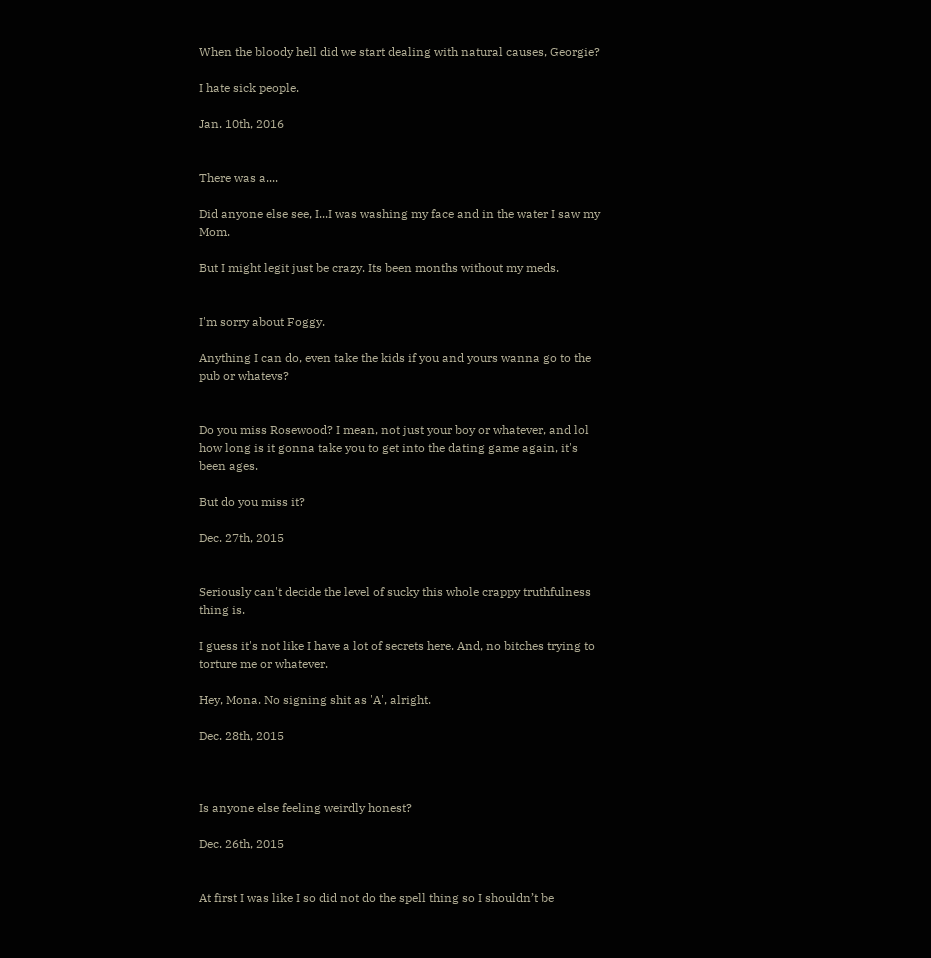When the bloody hell did we start dealing with natural causes, Georgie?

I hate sick people.

Jan. 10th, 2016


There was a....

Did anyone else see, I...I was washing my face and in the water I saw my Mom.

But I might legit just be crazy. Its been months without my meds.


I'm sorry about Foggy.

Anything I can do, even take the kids if you and yours wanna go to the pub or whatevs?


Do you miss Rosewood? I mean, not just your boy or whatever, and lol how long is it gonna take you to get into the dating game again, it's been ages.

But do you miss it?

Dec. 27th, 2015


Seriously can't decide the level of sucky this whole crappy truthfulness thing is.

I guess it's not like I have a lot of secrets here. And, no bitches trying to torture me or whatever.

Hey, Mona. No signing shit as 'A', alright.

Dec. 28th, 2015



Is anyone else feeling weirdly honest?

Dec. 26th, 2015


At first I was like I so did not do the spell thing so I shouldn’t be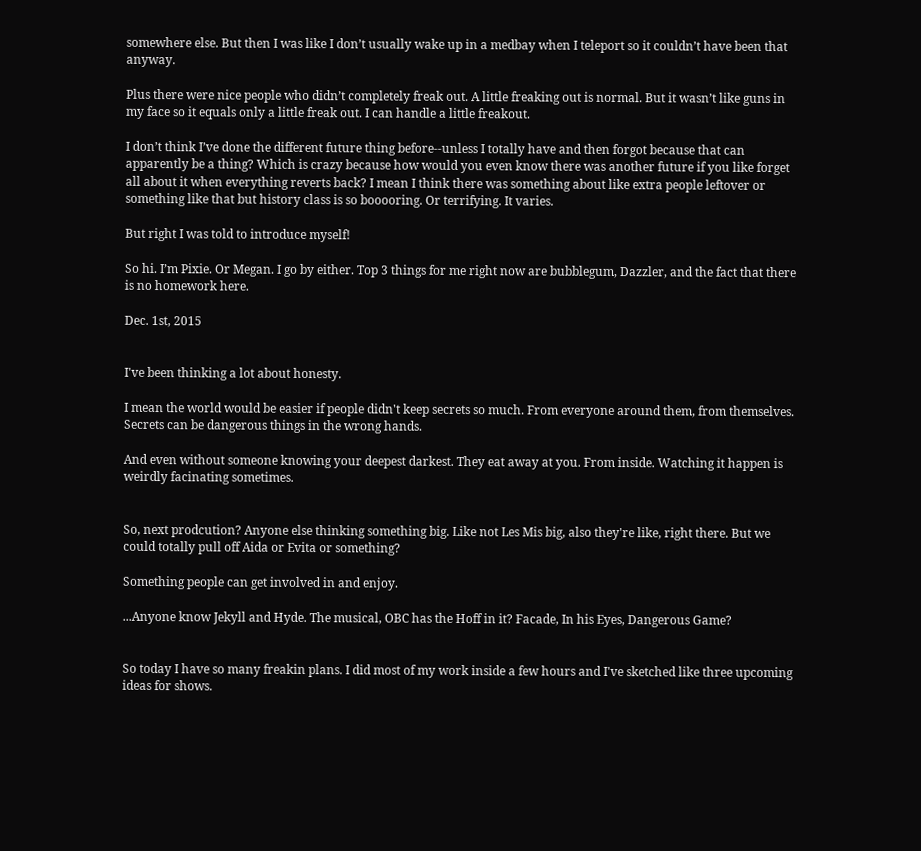somewhere else. But then I was like I don’t usually wake up in a medbay when I teleport so it couldn’t have been that anyway.

Plus there were nice people who didn’t completely freak out. A little freaking out is normal. But it wasn’t like guns in my face so it equals only a little freak out. I can handle a little freakout.

I don’t think I’ve done the different future thing before--unless I totally have and then forgot because that can apparently be a thing? Which is crazy because how would you even know there was another future if you like forget all about it when everything reverts back? I mean I think there was something about like extra people leftover or something like that but history class is so booooring. Or terrifying. It varies.

But right I was told to introduce myself!

So hi. I’m Pixie. Or Megan. I go by either. Top 3 things for me right now are bubblegum, Dazzler, and the fact that there is no homework here.

Dec. 1st, 2015


I've been thinking a lot about honesty.

I mean the world would be easier if people didn't keep secrets so much. From everyone around them, from themselves. Secrets can be dangerous things in the wrong hands.

And even without someone knowing your deepest darkest. They eat away at you. From inside. Watching it happen is weirdly facinating sometimes.


So, next prodcution? Anyone else thinking something big. Like not Les Mis big, also they're like, right there. But we could totally pull off Aida or Evita or something?

Something people can get involved in and enjoy.

...Anyone know Jekyll and Hyde. The musical, OBC has the Hoff in it? Facade, In his Eyes, Dangerous Game?


So today I have so many freakin plans. I did most of my work inside a few hours and I've sketched like three upcoming ideas for shows.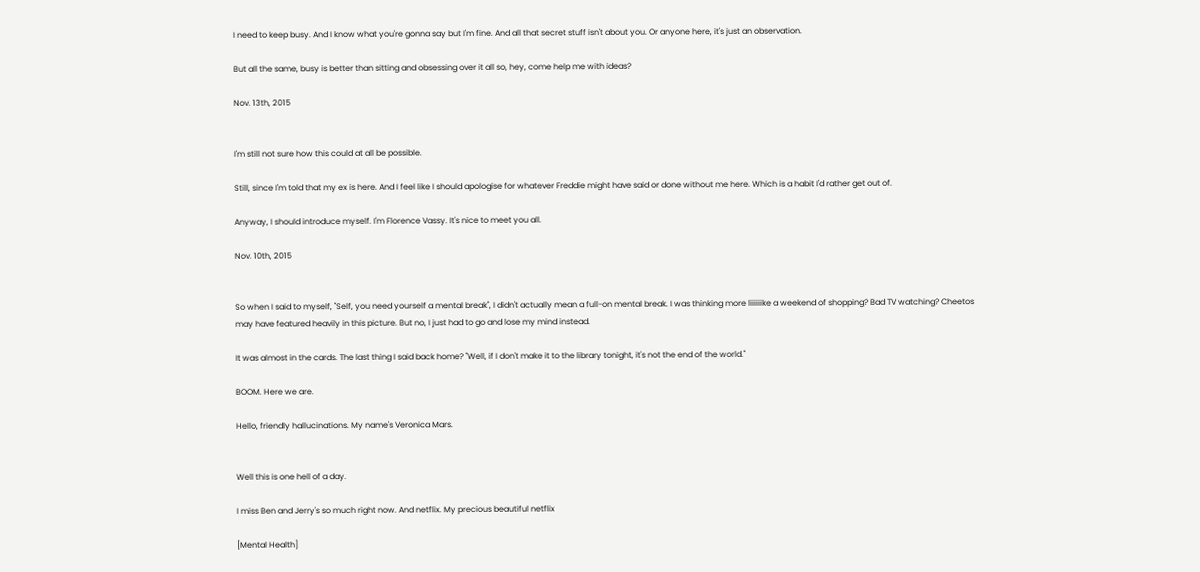I need to keep busy. And I know what you're gonna say but I'm fine. And all that secret stuff isn't about you. Or anyone here, it's just an observation.

But all the same, busy is better than sitting and obsessing over it all so, hey, come help me with ideas?

Nov. 13th, 2015


I'm still not sure how this could at all be possible.

Still, since I'm told that my ex is here. And I feel like I should apologise for whatever Freddie might have said or done without me here. Which is a habit I'd rather get out of.

Anyway, I should introduce myself. I'm Florence Vassy. It's nice to meet you all.

Nov. 10th, 2015


So when I said to myself, "Self, you need yourself a mental break", I didn't actually mean a full-on mental break. I was thinking more liiiiiike a weekend of shopping? Bad TV watching? Cheetos may have featured heavily in this picture. But no, I just had to go and lose my mind instead.

It was almost in the cards. The last thing I said back home? "Well, if I don't make it to the library tonight, it's not the end of the world."

BOOM. Here we are.

Hello, friendly hallucinations. My name's Veronica Mars.


Well this is one hell of a day.

I miss Ben and Jerry's so much right now. And netflix. My precious beautiful netflix

[Mental Health]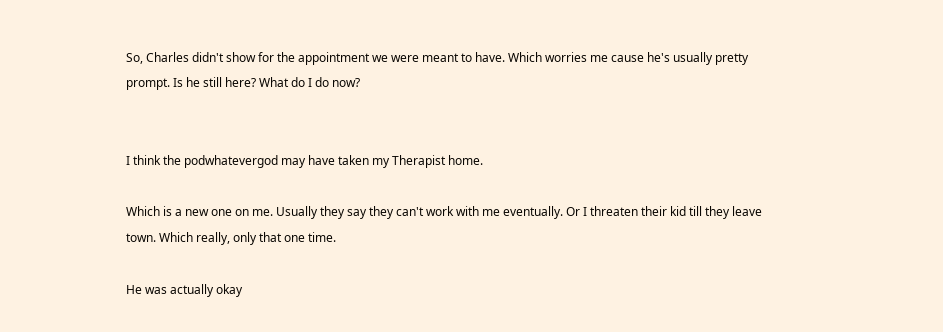So, Charles didn't show for the appointment we were meant to have. Which worries me cause he's usually pretty prompt. Is he still here? What do I do now?


I think the podwhatevergod may have taken my Therapist home.

Which is a new one on me. Usually they say they can't work with me eventually. Or I threaten their kid till they leave town. Which really, only that one time.

He was actually okay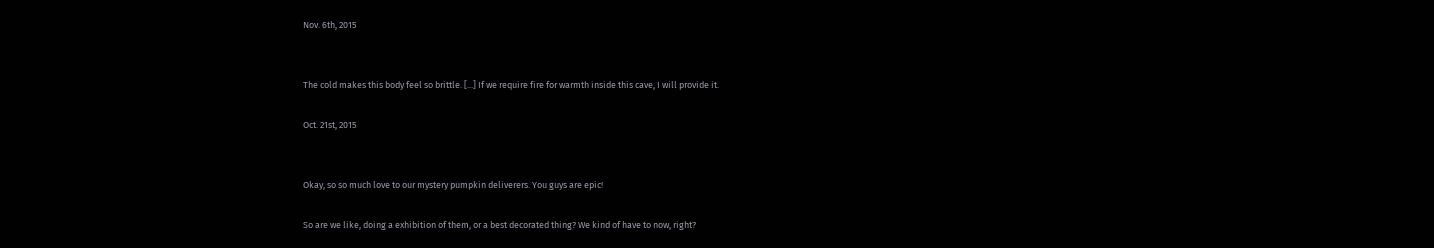Nov. 6th, 2015


The cold makes this body feel so brittle. [...] If we require fire for warmth inside this cave, I will provide it.

Oct. 21st, 2015


Okay, so so much love to our mystery pumpkin deliverers. You guys are epic!

So are we like, doing a exhibition of them, or a best decorated thing? We kind of have to now, right?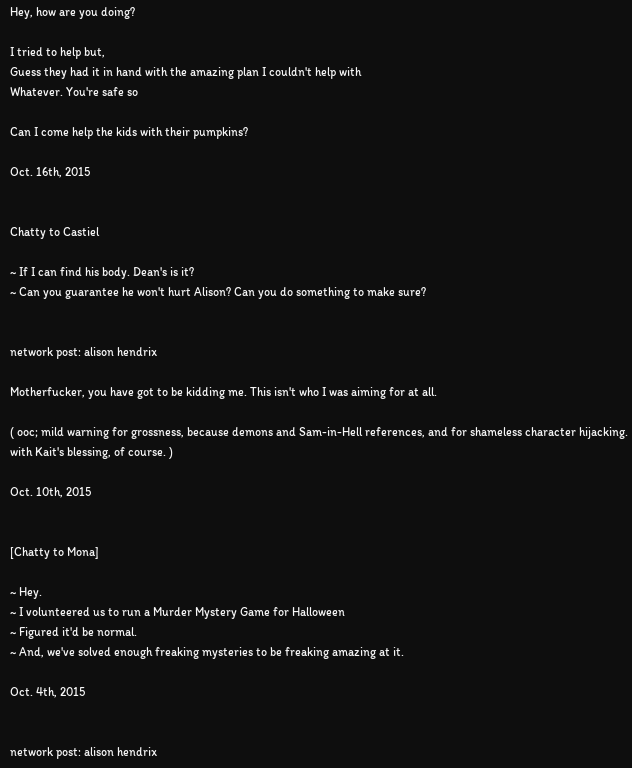Hey, how are you doing?

I tried to help but,
Guess they had it in hand with the amazing plan I couldn't help with
Whatever. You're safe so

Can I come help the kids with their pumpkins?

Oct. 16th, 2015


Chatty to Castiel

~ If I can find his body. Dean's is it?
~ Can you guarantee he won't hurt Alison? Can you do something to make sure?


network post: alison hendrix

Motherfucker, you have got to be kidding me. This isn't who I was aiming for at all.

( ooc; mild warning for grossness, because demons and Sam-in-Hell references, and for shameless character hijacking. with Kait's blessing, of course. )

Oct. 10th, 2015


[Chatty to Mona]

~ Hey.
~ I volunteered us to run a Murder Mystery Game for Halloween
~ Figured it'd be normal.
~ And, we've solved enough freaking mysteries to be freaking amazing at it.

Oct. 4th, 2015


network post: alison hendrix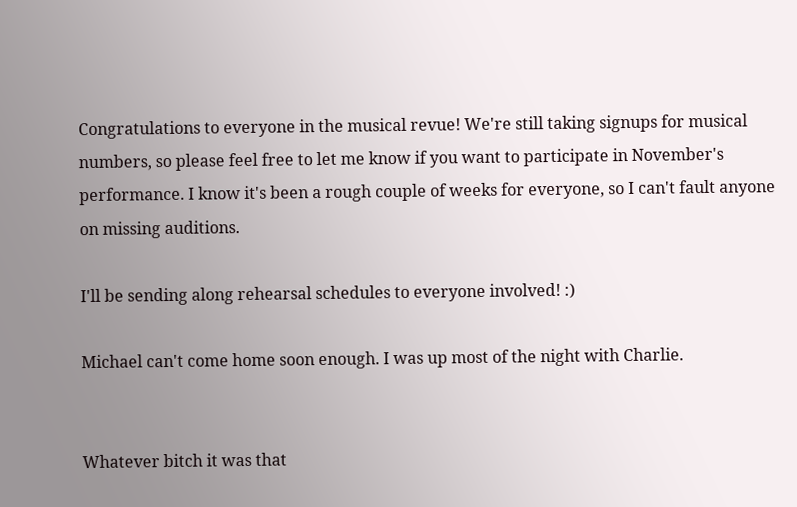Congratulations to everyone in the musical revue! We're still taking signups for musical numbers, so please feel free to let me know if you want to participate in November's performance. I know it's been a rough couple of weeks for everyone, so I can't fault anyone on missing auditions.

I'll be sending along rehearsal schedules to everyone involved! :)

Michael can't come home soon enough. I was up most of the night with Charlie.


Whatever bitch it was that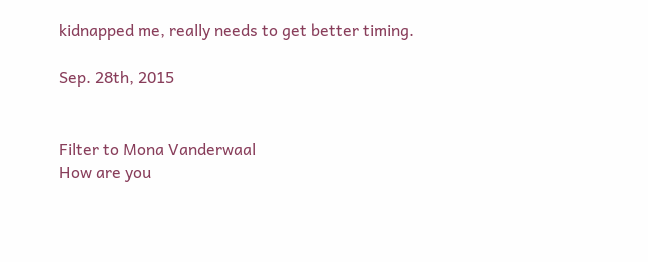kidnapped me, really needs to get better timing.

Sep. 28th, 2015


Filter to Mona Vanderwaal
How are you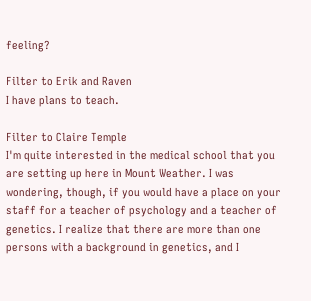feeling?

Filter to Erik and Raven
I have plans to teach.

Filter to Claire Temple
I'm quite interested in the medical school that you are setting up here in Mount Weather. I was wondering, though, if you would have a place on your staff for a teacher of psychology and a teacher of genetics. I realize that there are more than one persons with a background in genetics, and I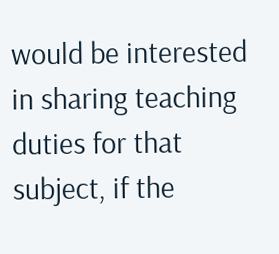would be interested in sharing teaching duties for that subject, if the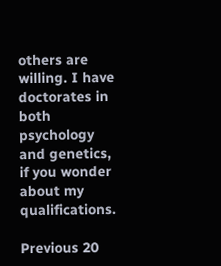others are willing. I have doctorates in both psychology and genetics, if you wonder about my qualifications.

Previous 20